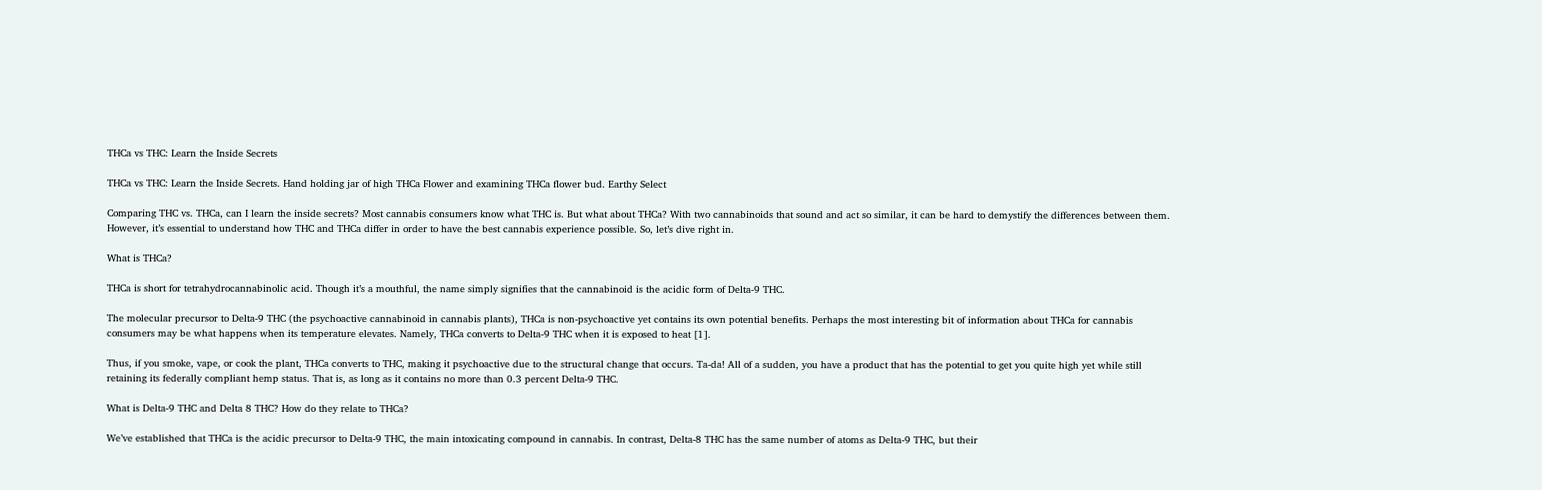THCa vs THC: Learn the Inside Secrets

THCa vs THC: Learn the Inside Secrets. Hand holding jar of high THCa Flower and examining THCa flower bud. Earthy Select

Comparing THC vs. THCa, can I learn the inside secrets? Most cannabis consumers know what THC is. But what about THCa? With two cannabinoids that sound and act so similar, it can be hard to demystify the differences between them. However, it’s essential to understand how THC and THCa differ in order to have the best cannabis experience possible. So, let’s dive right in.

What is THCa?

THCa is short for tetrahydrocannabinolic acid. Though it’s a mouthful, the name simply signifies that the cannabinoid is the acidic form of Delta-9 THC.

The molecular precursor to Delta-9 THC (the psychoactive cannabinoid in cannabis plants), THCa is non-psychoactive yet contains its own potential benefits. Perhaps the most interesting bit of information about THCa for cannabis consumers may be what happens when its temperature elevates. Namely, THCa converts to Delta-9 THC when it is exposed to heat [1].

Thus, if you smoke, vape, or cook the plant, THCa converts to THC, making it psychoactive due to the structural change that occurs. Ta-da! All of a sudden, you have a product that has the potential to get you quite high yet while still retaining its federally compliant hemp status. That is, as long as it contains no more than 0.3 percent Delta-9 THC.

What is Delta-9 THC and Delta 8 THC? How do they relate to THCa?

We’ve established that THCa is the acidic precursor to Delta-9 THC, the main intoxicating compound in cannabis. In contrast, Delta-8 THC has the same number of atoms as Delta-9 THC, but their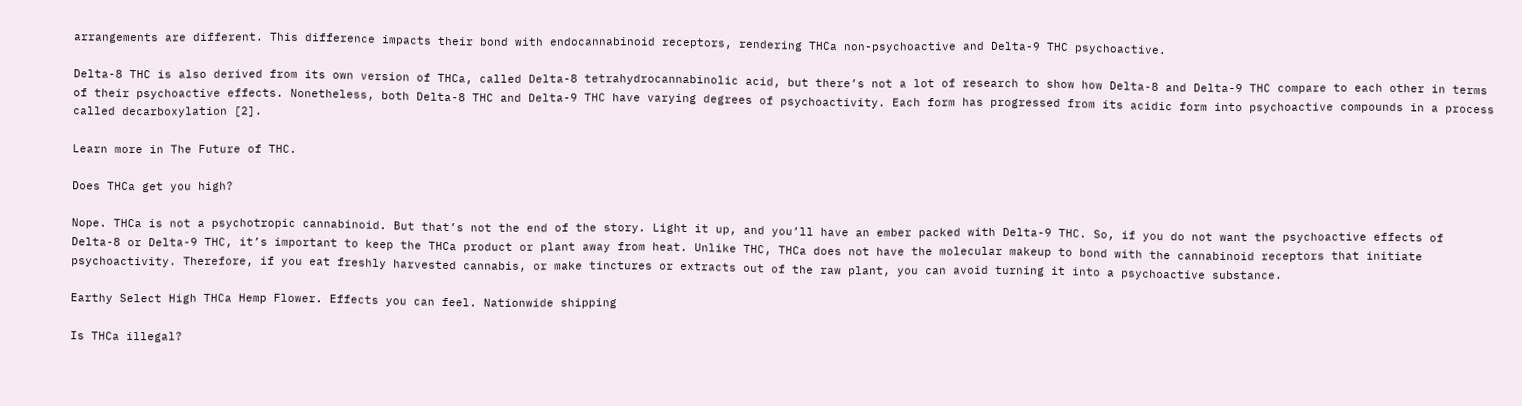arrangements are different. This difference impacts their bond with endocannabinoid receptors, rendering THCa non-psychoactive and Delta-9 THC psychoactive.

Delta-8 THC is also derived from its own version of THCa, called Delta-8 tetrahydrocannabinolic acid, but there’s not a lot of research to show how Delta-8 and Delta-9 THC compare to each other in terms of their psychoactive effects. Nonetheless, both Delta-8 THC and Delta-9 THC have varying degrees of psychoactivity. Each form has progressed from its acidic form into psychoactive compounds in a process called decarboxylation [2].

Learn more in The Future of THC.

Does THCa get you high?

Nope. THCa is not a psychotropic cannabinoid. But that’s not the end of the story. Light it up, and you’ll have an ember packed with Delta-9 THC. So, if you do not want the psychoactive effects of Delta-8 or Delta-9 THC, it’s important to keep the THCa product or plant away from heat. Unlike THC, THCa does not have the molecular makeup to bond with the cannabinoid receptors that initiate psychoactivity. Therefore, if you eat freshly harvested cannabis, or make tinctures or extracts out of the raw plant, you can avoid turning it into a psychoactive substance.

Earthy Select High THCa Hemp Flower. Effects you can feel. Nationwide shipping

Is THCa illegal?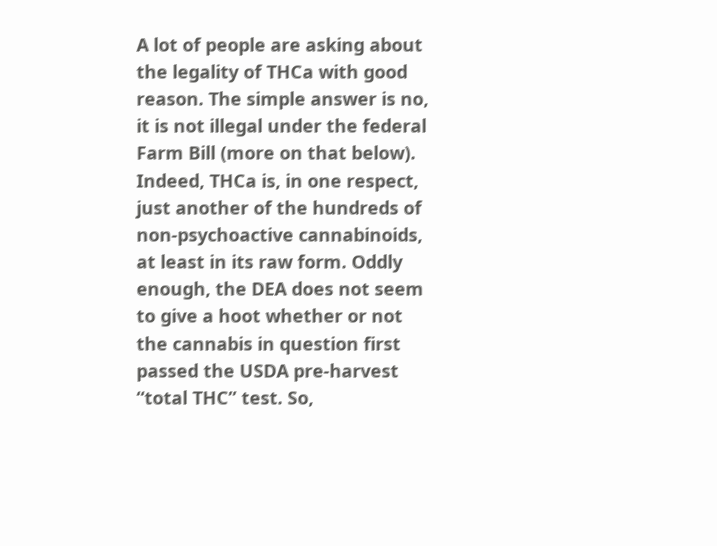A lot of people are asking about the legality of THCa with good reason. The simple answer is no, it is not illegal under the federal Farm Bill (more on that below). Indeed, THCa is, in one respect, just another of the hundreds of non-psychoactive cannabinoids, at least in its raw form. Oddly enough, the DEA does not seem to give a hoot whether or not the cannabis in question first passed the USDA pre-harvest “total THC” test. So,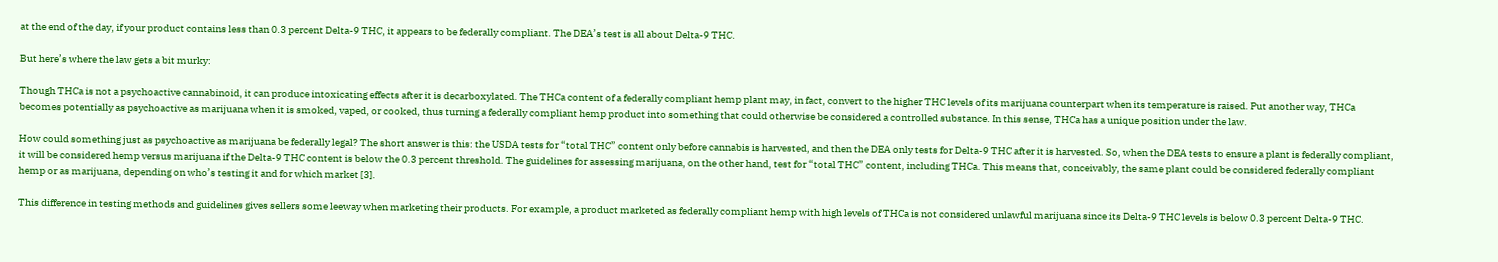at the end of the day, if your product contains less than 0.3 percent Delta-9 THC, it appears to be federally compliant. The DEA’s test is all about Delta-9 THC.

But here’s where the law gets a bit murky:

Though THCa is not a psychoactive cannabinoid, it can produce intoxicating effects after it is decarboxylated. The THCa content of a federally compliant hemp plant may, in fact, convert to the higher THC levels of its marijuana counterpart when its temperature is raised. Put another way, THCa becomes potentially as psychoactive as marijuana when it is smoked, vaped, or cooked, thus turning a federally compliant hemp product into something that could otherwise be considered a controlled substance. In this sense, THCa has a unique position under the law.

How could something just as psychoactive as marijuana be federally legal? The short answer is this: the USDA tests for “total THC” content only before cannabis is harvested, and then the DEA only tests for Delta-9 THC after it is harvested. So, when the DEA tests to ensure a plant is federally compliant, it will be considered hemp versus marijuana if the Delta-9 THC content is below the 0.3 percent threshold. The guidelines for assessing marijuana, on the other hand, test for “total THC” content, including THCa. This means that, conceivably, the same plant could be considered federally compliant hemp or as marijuana, depending on who’s testing it and for which market [3].

This difference in testing methods and guidelines gives sellers some leeway when marketing their products. For example, a product marketed as federally compliant hemp with high levels of THCa is not considered unlawful marijuana since its Delta-9 THC levels is below 0.3 percent Delta-9 THC.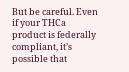But be careful. Even if your THCa product is federally compliant, it’s possible that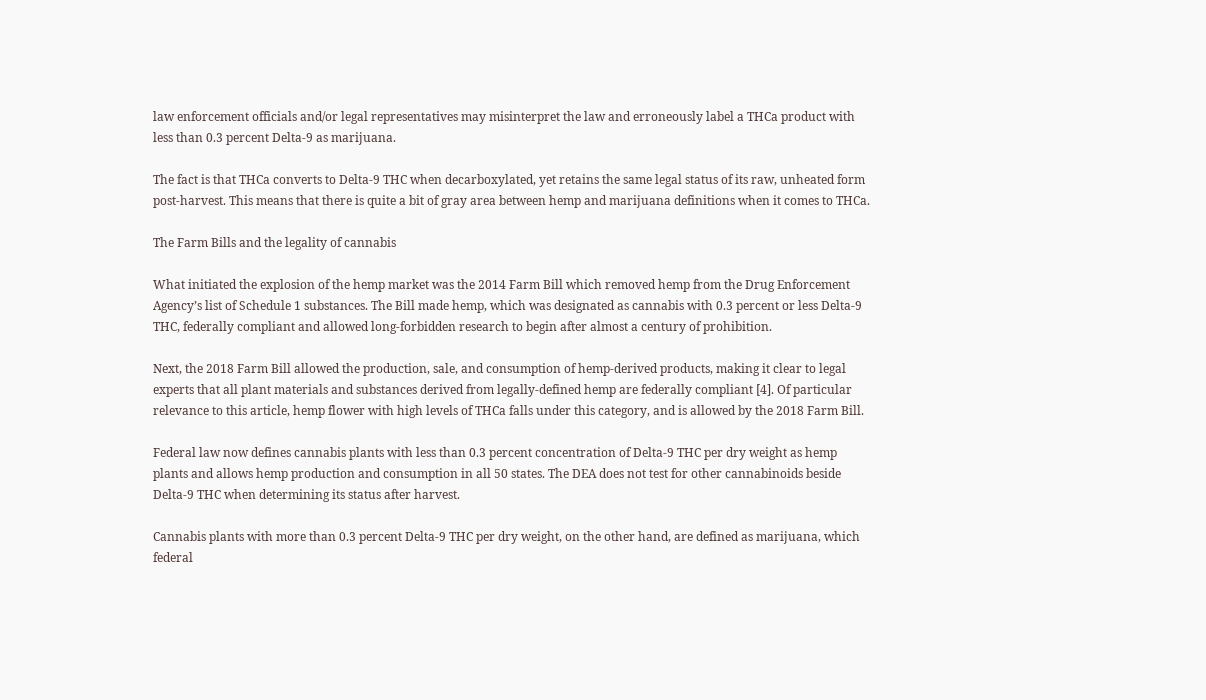law enforcement officials and/or legal representatives may misinterpret the law and erroneously label a THCa product with less than 0.3 percent Delta-9 as marijuana.

The fact is that THCa converts to Delta-9 THC when decarboxylated, yet retains the same legal status of its raw, unheated form post-harvest. This means that there is quite a bit of gray area between hemp and marijuana definitions when it comes to THCa.

The Farm Bills and the legality of cannabis

What initiated the explosion of the hemp market was the 2014 Farm Bill which removed hemp from the Drug Enforcement Agency’s list of Schedule 1 substances. The Bill made hemp, which was designated as cannabis with 0.3 percent or less Delta-9 THC, federally compliant and allowed long-forbidden research to begin after almost a century of prohibition.

Next, the 2018 Farm Bill allowed the production, sale, and consumption of hemp-derived products, making it clear to legal experts that all plant materials and substances derived from legally-defined hemp are federally compliant [4]. Of particular relevance to this article, hemp flower with high levels of THCa falls under this category, and is allowed by the 2018 Farm Bill.

Federal law now defines cannabis plants with less than 0.3 percent concentration of Delta-9 THC per dry weight as hemp plants and allows hemp production and consumption in all 50 states. The DEA does not test for other cannabinoids beside Delta-9 THC when determining its status after harvest.

Cannabis plants with more than 0.3 percent Delta-9 THC per dry weight, on the other hand, are defined as marijuana, which federal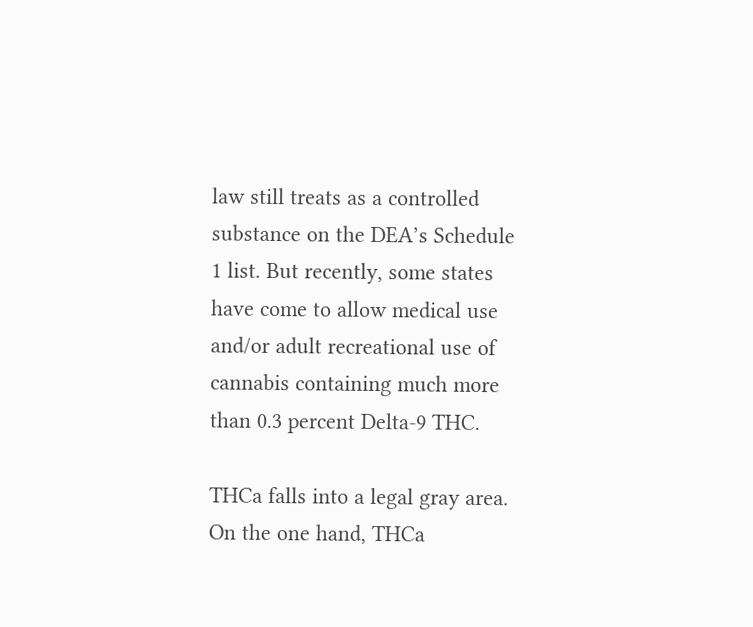law still treats as a controlled substance on the DEA’s Schedule 1 list. But recently, some states have come to allow medical use and/or adult recreational use of cannabis containing much more than 0.3 percent Delta-9 THC.

THCa falls into a legal gray area. On the one hand, THCa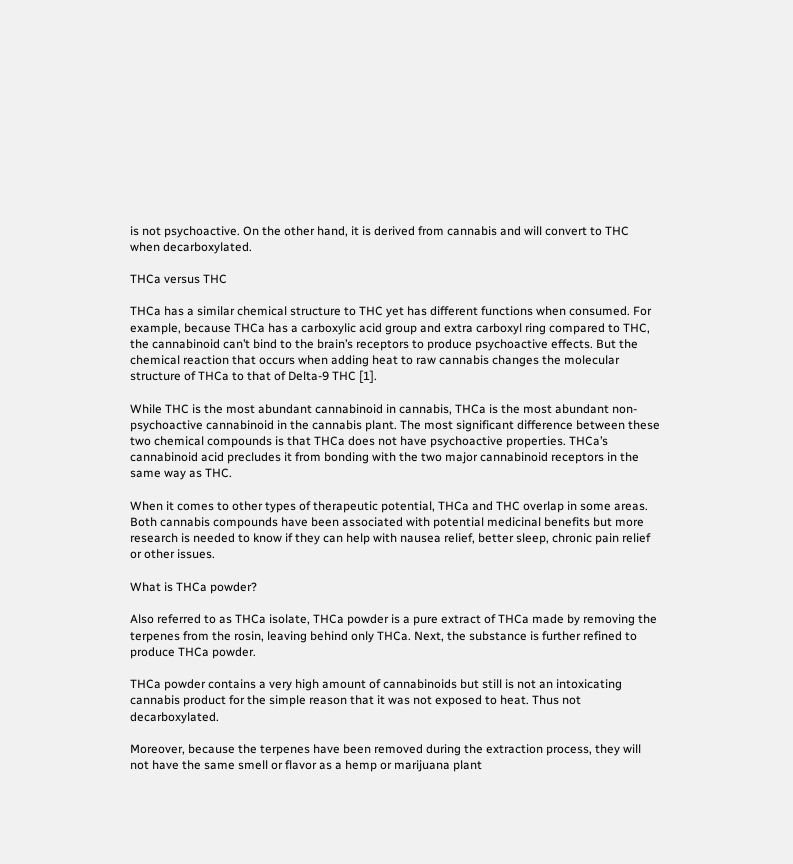is not psychoactive. On the other hand, it is derived from cannabis and will convert to THC when decarboxylated.

THCa versus THC

THCa has a similar chemical structure to THC yet has different functions when consumed. For example, because THCa has a carboxylic acid group and extra carboxyl ring compared to THC, the cannabinoid can’t bind to the brain’s receptors to produce psychoactive effects. But the chemical reaction that occurs when adding heat to raw cannabis changes the molecular structure of THCa to that of Delta-9 THC [1].

While THC is the most abundant cannabinoid in cannabis, THCa is the most abundant non-psychoactive cannabinoid in the cannabis plant. The most significant difference between these two chemical compounds is that THCa does not have psychoactive properties. THCa’s cannabinoid acid precludes it from bonding with the two major cannabinoid receptors in the same way as THC.

When it comes to other types of therapeutic potential, THCa and THC overlap in some areas. Both cannabis compounds have been associated with potential medicinal benefits but more research is needed to know if they can help with nausea relief, better sleep, chronic pain relief or other issues.

What is THCa powder?

Also referred to as THCa isolate, THCa powder is a pure extract of THCa made by removing the terpenes from the rosin, leaving behind only THCa. Next, the substance is further refined to produce THCa powder.

THCa powder contains a very high amount of cannabinoids but still is not an intoxicating cannabis product for the simple reason that it was not exposed to heat. Thus not decarboxylated.

Moreover, because the terpenes have been removed during the extraction process, they will not have the same smell or flavor as a hemp or marijuana plant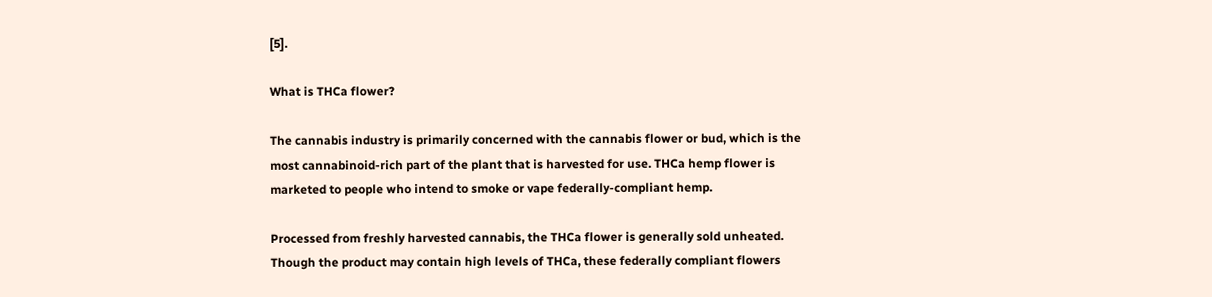[5].

What is THCa flower?

The cannabis industry is primarily concerned with the cannabis flower or bud, which is the most cannabinoid-rich part of the plant that is harvested for use. THCa hemp flower is marketed to people who intend to smoke or vape federally-compliant hemp.

Processed from freshly harvested cannabis, the THCa flower is generally sold unheated. Though the product may contain high levels of THCa, these federally compliant flowers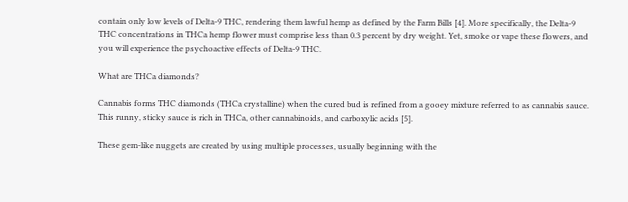contain only low levels of Delta-9 THC, rendering them lawful hemp as defined by the Farm Bills [4]. More specifically, the Delta-9 THC concentrations in THCa hemp flower must comprise less than 0.3 percent by dry weight. Yet, smoke or vape these flowers, and you will experience the psychoactive effects of Delta-9 THC.

What are THCa diamonds?

Cannabis forms THC diamonds (THCa crystalline) when the cured bud is refined from a gooey mixture referred to as cannabis sauce. This runny, sticky sauce is rich in THCa, other cannabinoids, and carboxylic acids [5].

These gem-like nuggets are created by using multiple processes, usually beginning with the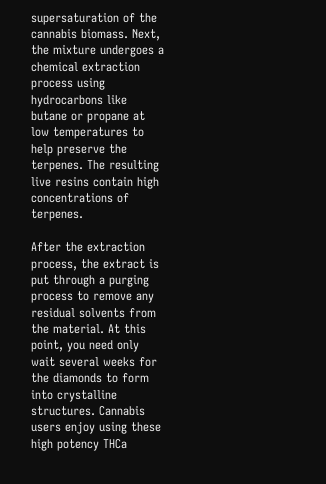supersaturation of the cannabis biomass. Next, the mixture undergoes a chemical extraction process using hydrocarbons like butane or propane at low temperatures to help preserve the terpenes. The resulting live resins contain high concentrations of terpenes.

After the extraction process, the extract is put through a purging process to remove any residual solvents from the material. At this point, you need only wait several weeks for the diamonds to form into crystalline structures. Cannabis users enjoy using these high potency THCa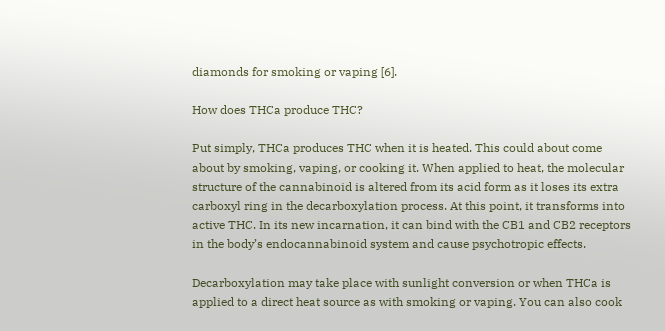diamonds for smoking or vaping [6].

How does THCa produce THC?

Put simply, THCa produces THC when it is heated. This could about come about by smoking, vaping, or cooking it. When applied to heat, the molecular structure of the cannabinoid is altered from its acid form as it loses its extra carboxyl ring in the decarboxylation process. At this point, it transforms into active THC. In its new incarnation, it can bind with the CB1 and CB2 receptors in the body’s endocannabinoid system and cause psychotropic effects.

Decarboxylation may take place with sunlight conversion or when THCa is applied to a direct heat source as with smoking or vaping. You can also cook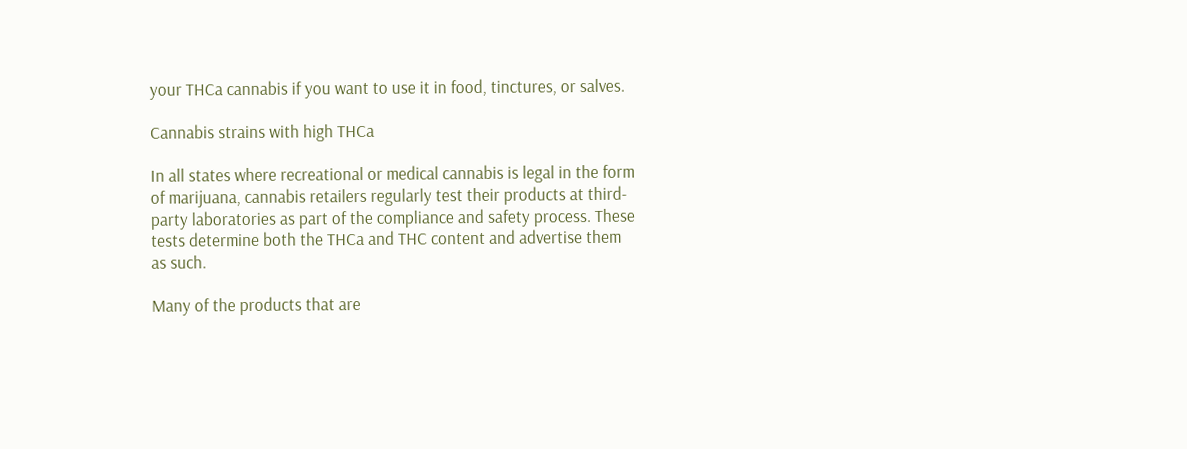your THCa cannabis if you want to use it in food, tinctures, or salves.

Cannabis strains with high THCa

In all states where recreational or medical cannabis is legal in the form of marijuana, cannabis retailers regularly test their products at third-party laboratories as part of the compliance and safety process. These tests determine both the THCa and THC content and advertise them as such.

Many of the products that are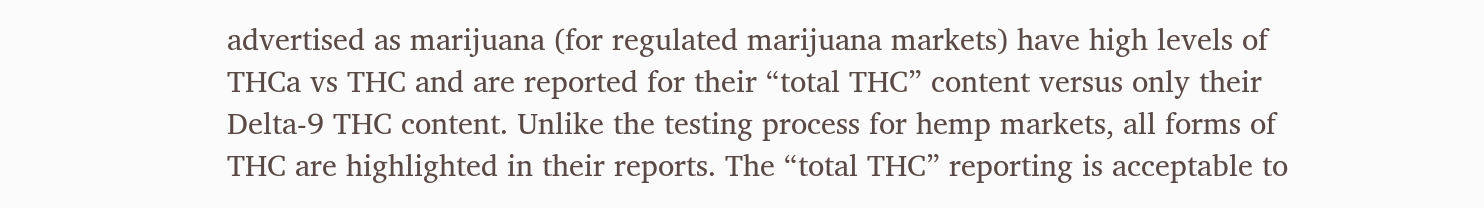advertised as marijuana (for regulated marijuana markets) have high levels of THCa vs THC and are reported for their “total THC” content versus only their Delta-9 THC content. Unlike the testing process for hemp markets, all forms of THC are highlighted in their reports. The “total THC” reporting is acceptable to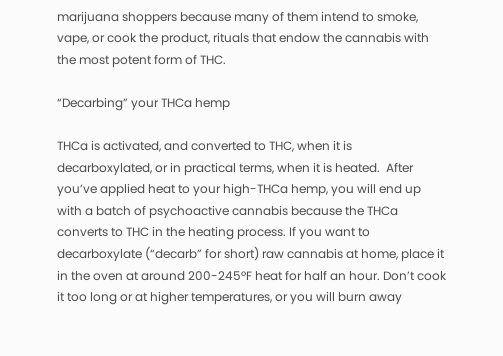marijuana shoppers because many of them intend to smoke, vape, or cook the product, rituals that endow the cannabis with the most potent form of THC.

“Decarbing” your THCa hemp

THCa is activated, and converted to THC, when it is decarboxylated, or in practical terms, when it is heated.  After you’ve applied heat to your high-THCa hemp, you will end up with a batch of psychoactive cannabis because the THCa converts to THC in the heating process. If you want to decarboxylate (“decarb” for short) raw cannabis at home, place it in the oven at around 200-245ºF heat for half an hour. Don’t cook it too long or at higher temperatures, or you will burn away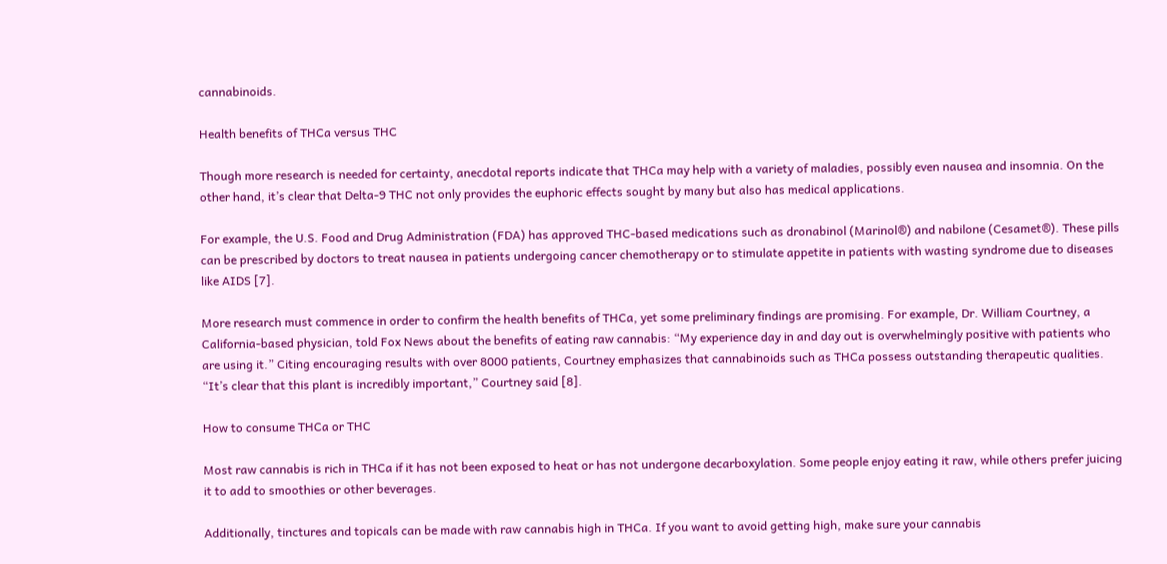cannabinoids.

Health benefits of THCa versus THC

Though more research is needed for certainty, anecdotal reports indicate that THCa may help with a variety of maladies, possibly even nausea and insomnia. On the other hand, it’s clear that Delta-9 THC not only provides the euphoric effects sought by many but also has medical applications.

For example, the U.S. Food and Drug Administration (FDA) has approved THC-based medications such as dronabinol (Marinol®) and nabilone (Cesamet®). These pills can be prescribed by doctors to treat nausea in patients undergoing cancer chemotherapy or to stimulate appetite in patients with wasting syndrome due to diseases like AIDS [7].

More research must commence in order to confirm the health benefits of THCa, yet some preliminary findings are promising. For example, Dr. William Courtney, a California-based physician, told Fox News about the benefits of eating raw cannabis: “My experience day in and day out is overwhelmingly positive with patients who are using it.” Citing encouraging results with over 8000 patients, Courtney emphasizes that cannabinoids such as THCa possess outstanding therapeutic qualities. “It’s clear that this plant is incredibly important,” Courtney said [8].

How to consume THCa or THC

Most raw cannabis is rich in THCa if it has not been exposed to heat or has not undergone decarboxylation. Some people enjoy eating it raw, while others prefer juicing it to add to smoothies or other beverages.

Additionally, tinctures and topicals can be made with raw cannabis high in THCa. If you want to avoid getting high, make sure your cannabis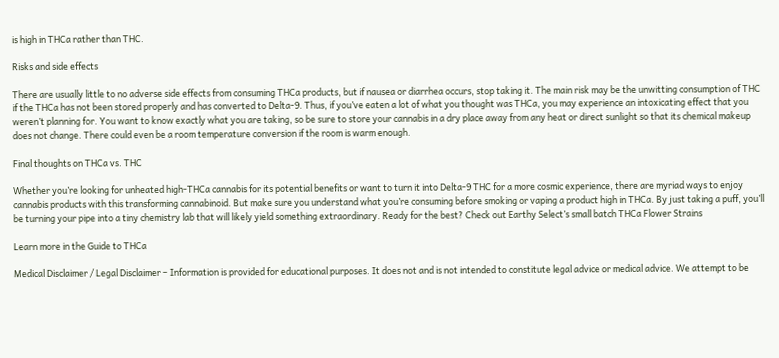is high in THCa rather than THC.

Risks and side effects

There are usually little to no adverse side effects from consuming THCa products, but if nausea or diarrhea occurs, stop taking it. The main risk may be the unwitting consumption of THC if the THCa has not been stored properly and has converted to Delta-9. Thus, if you’ve eaten a lot of what you thought was THCa, you may experience an intoxicating effect that you weren’t planning for. You want to know exactly what you are taking, so be sure to store your cannabis in a dry place away from any heat or direct sunlight so that its chemical makeup does not change. There could even be a room temperature conversion if the room is warm enough.

Final thoughts on THCa vs. THC

Whether you’re looking for unheated high-THCa cannabis for its potential benefits or want to turn it into Delta-9 THC for a more cosmic experience, there are myriad ways to enjoy cannabis products with this transforming cannabinoid. But make sure you understand what you’re consuming before smoking or vaping a product high in THCa. By just taking a puff, you’ll be turning your pipe into a tiny chemistry lab that will likely yield something extraordinary. Ready for the best? Check out Earthy Select’s small batch THCa Flower Strains

Learn more in the Guide to THCa

Medical Disclaimer / Legal Disclaimer – Information is provided for educational purposes. It does not and is not intended to constitute legal advice or medical advice. We attempt to be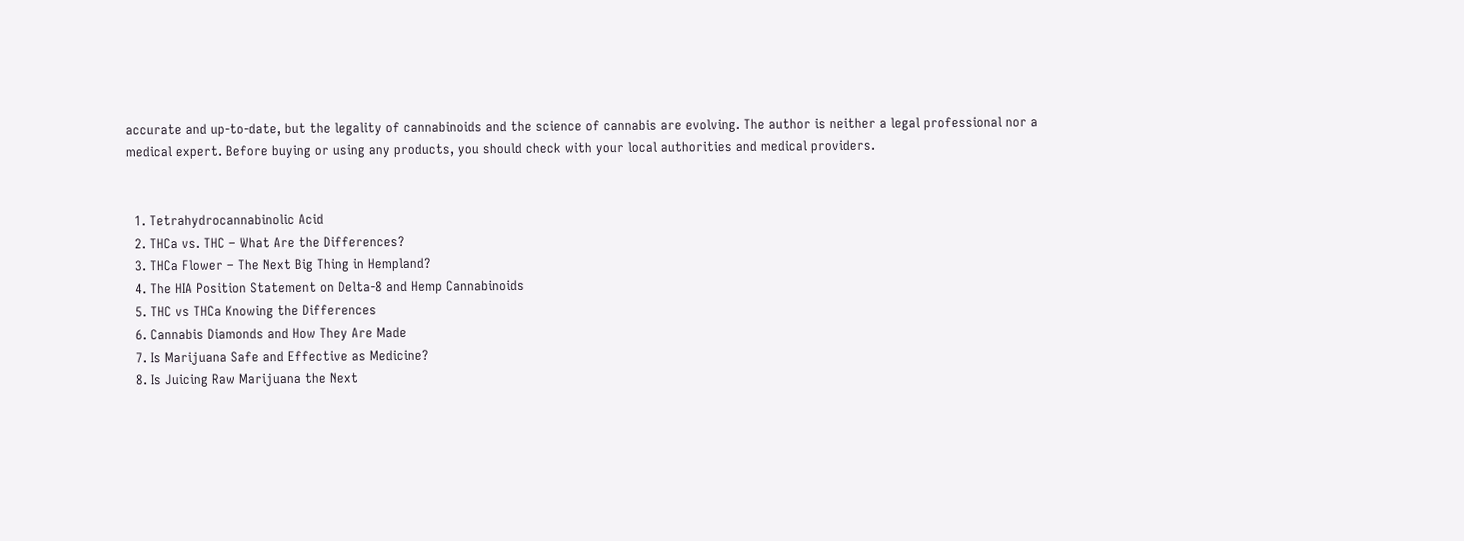accurate and up-to-date, but the legality of cannabinoids and the science of cannabis are evolving. The author is neither a legal professional nor a medical expert. Before buying or using any products, you should check with your local authorities and medical providers.


  1. Tetrahydrocannabinolic Acid
  2. THCa vs. THC – What Are the Differences?
  3. THCa Flower – The Next Big Thing in Hempland?
  4. The HIA Position Statement on Delta-8 and Hemp Cannabinoids
  5. THC vs THCa Knowing the Differences
  6. Cannabis Diamonds and How They Are Made
  7. Is Marijuana Safe and Effective as Medicine?
  8. Is Juicing Raw Marijuana the Next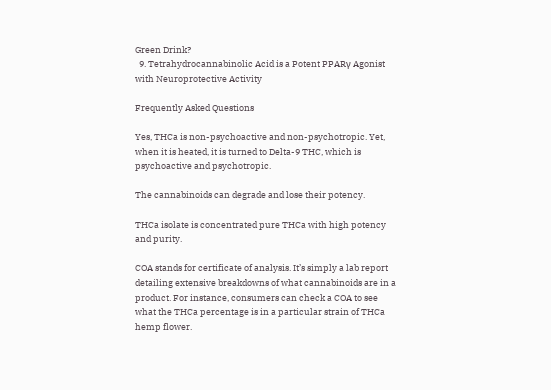Green Drink?
  9. Tetrahydrocannabinolic Acid is a Potent PPARγ Agonist with Neuroprotective Activity

Frequently Asked Questions

Yes, THCa is non-psychoactive and non-psychotropic. Yet, when it is heated, it is turned to Delta-9 THC, which is psychoactive and psychotropic.

The cannabinoids can degrade and lose their potency.

THCa isolate is concentrated pure THCa with high potency and purity.

COA stands for certificate of analysis. It’s simply a lab report detailing extensive breakdowns of what cannabinoids are in a product. For instance, consumers can check a COA to see what the THCa percentage is in a particular strain of THCa hemp flower.